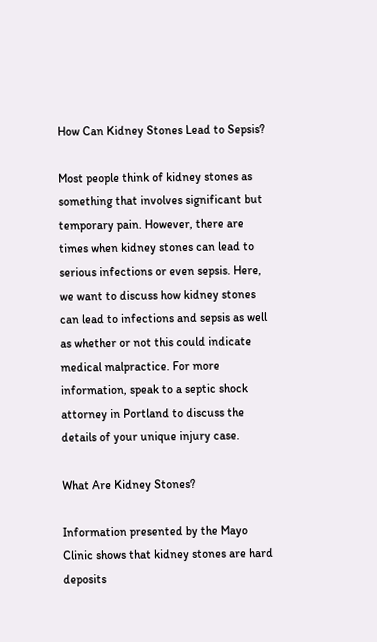How Can Kidney Stones Lead to Sepsis?

Most people think of kidney stones as something that involves significant but temporary pain. However, there are times when kidney stones can lead to serious infections or even sepsis. Here, we want to discuss how kidney stones can lead to infections and sepsis as well as whether or not this could indicate medical malpractice. For more information, speak to a septic shock attorney in Portland to discuss the details of your unique injury case.

What Are Kidney Stones?

Information presented by the Mayo Clinic shows that kidney stones are hard deposits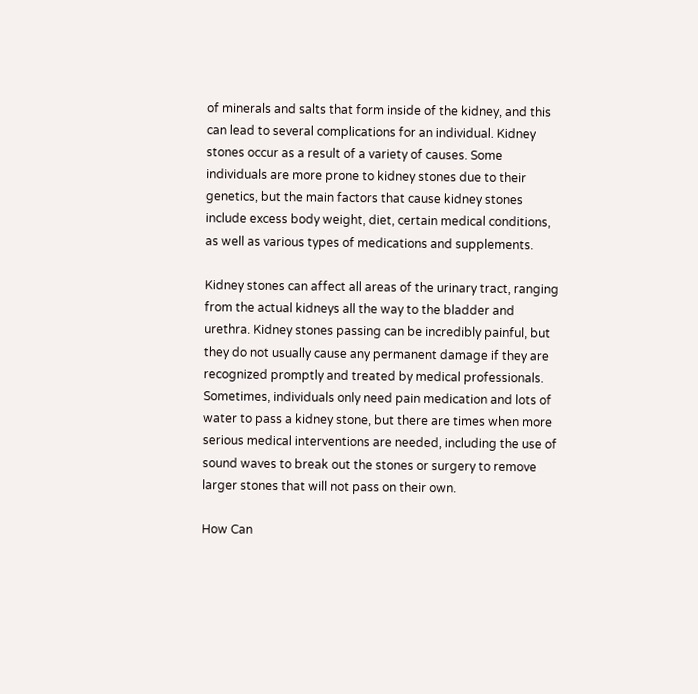of minerals and salts that form inside of the kidney, and this can lead to several complications for an individual. Kidney stones occur as a result of a variety of causes. Some individuals are more prone to kidney stones due to their genetics, but the main factors that cause kidney stones include excess body weight, diet, certain medical conditions, as well as various types of medications and supplements.

Kidney stones can affect all areas of the urinary tract, ranging from the actual kidneys all the way to the bladder and urethra. Kidney stones passing can be incredibly painful, but they do not usually cause any permanent damage if they are recognized promptly and treated by medical professionals. Sometimes, individuals only need pain medication and lots of water to pass a kidney stone, but there are times when more serious medical interventions are needed, including the use of sound waves to break out the stones or surgery to remove larger stones that will not pass on their own.

How Can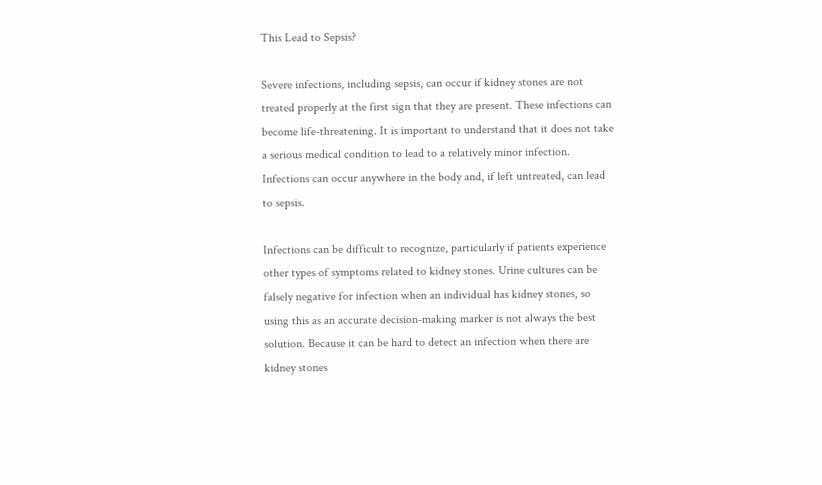This Lead to Sepsis?

Severe infections, including sepsis, can occur if kidney stones are not treated properly at the first sign that they are present. These infections can become life-threatening. It is important to understand that it does not take a serious medical condition to lead to a relatively minor infection. Infections can occur anywhere in the body and, if left untreated, can lead to sepsis.

Infections can be difficult to recognize, particularly if patients experience other types of symptoms related to kidney stones. Urine cultures can be falsely negative for infection when an individual has kidney stones, so using this as an accurate decision-making marker is not always the best solution. Because it can be hard to detect an infection when there are kidney stones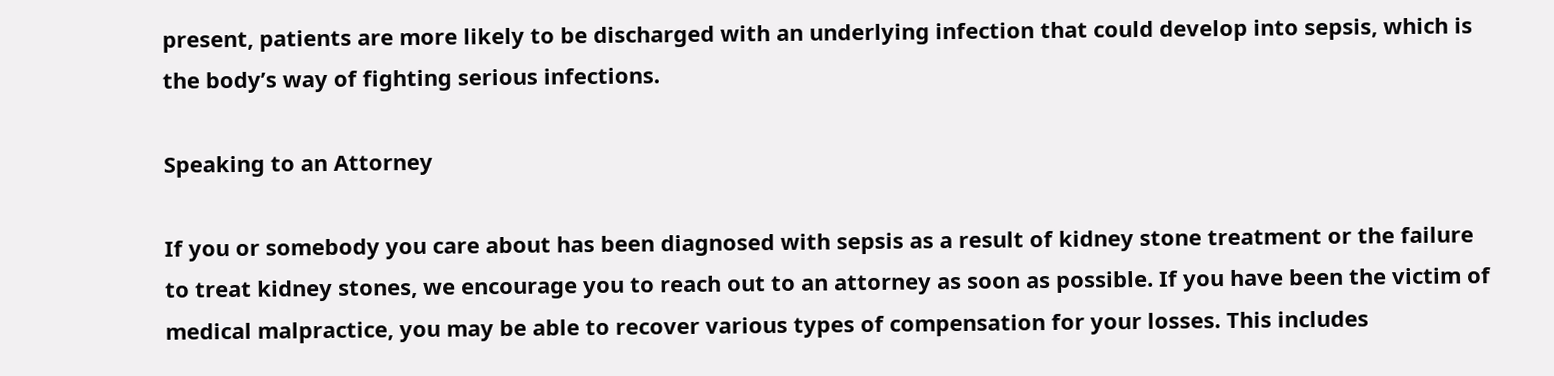present, patients are more likely to be discharged with an underlying infection that could develop into sepsis, which is the body’s way of fighting serious infections.

Speaking to an Attorney

If you or somebody you care about has been diagnosed with sepsis as a result of kidney stone treatment or the failure to treat kidney stones, we encourage you to reach out to an attorney as soon as possible. If you have been the victim of medical malpractice, you may be able to recover various types of compensation for your losses. This includes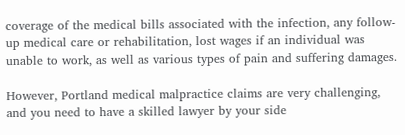coverage of the medical bills associated with the infection, any follow-up medical care or rehabilitation, lost wages if an individual was unable to work, as well as various types of pain and suffering damages.

However, Portland medical malpractice claims are very challenging, and you need to have a skilled lawyer by your side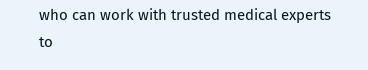who can work with trusted medical experts to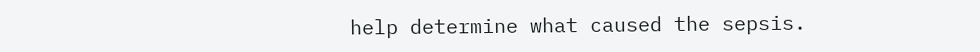help determine what caused the sepsis.